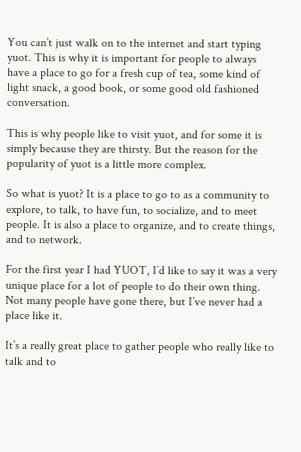You can’t just walk on to the internet and start typing yuot. This is why it is important for people to always have a place to go for a fresh cup of tea, some kind of light snack, a good book, or some good old fashioned conversation.

This is why people like to visit yuot, and for some it is simply because they are thirsty. But the reason for the popularity of yuot is a little more complex.

So what is yuot? It is a place to go to as a community to explore, to talk, to have fun, to socialize, and to meet people. It is also a place to organize, and to create things, and to network.

For the first year I had YUOT, I’d like to say it was a very unique place for a lot of people to do their own thing. Not many people have gone there, but I’ve never had a place like it.

It’s a really great place to gather people who really like to talk and to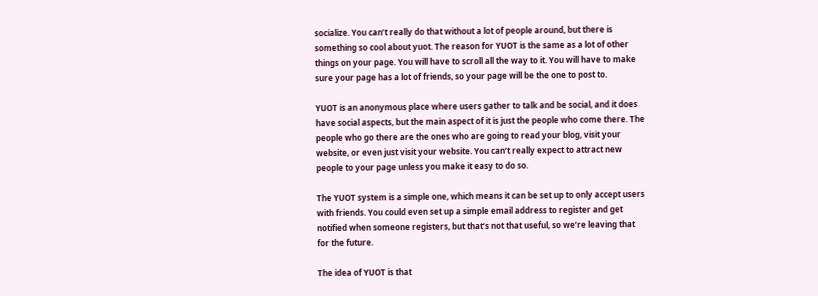socialize. You can’t really do that without a lot of people around, but there is something so cool about yuot. The reason for YUOT is the same as a lot of other things on your page. You will have to scroll all the way to it. You will have to make sure your page has a lot of friends, so your page will be the one to post to.

YUOT is an anonymous place where users gather to talk and be social, and it does have social aspects, but the main aspect of it is just the people who come there. The people who go there are the ones who are going to read your blog, visit your website, or even just visit your website. You can’t really expect to attract new people to your page unless you make it easy to do so.

The YUOT system is a simple one, which means it can be set up to only accept users with friends. You could even set up a simple email address to register and get notified when someone registers, but that’s not that useful, so we’re leaving that for the future.

The idea of YUOT is that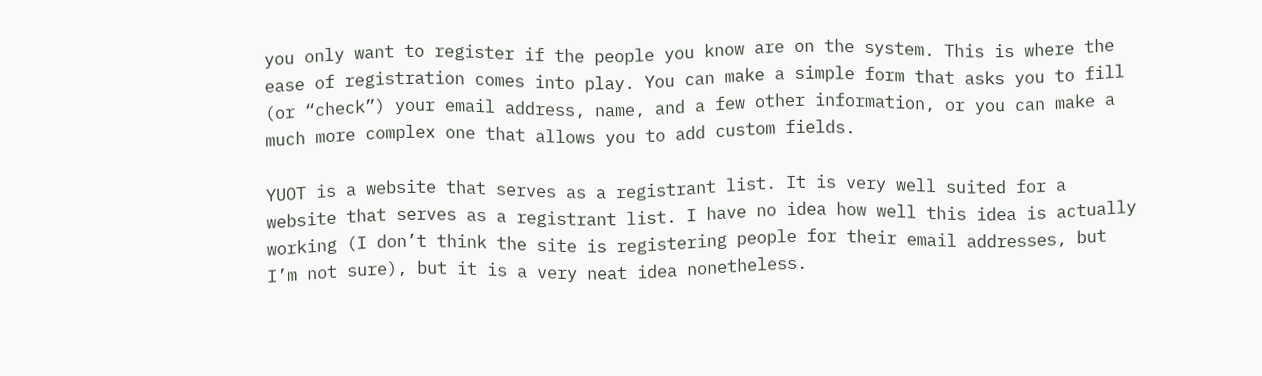you only want to register if the people you know are on the system. This is where the ease of registration comes into play. You can make a simple form that asks you to fill (or “check”) your email address, name, and a few other information, or you can make a much more complex one that allows you to add custom fields.

YUOT is a website that serves as a registrant list. It is very well suited for a website that serves as a registrant list. I have no idea how well this idea is actually working (I don’t think the site is registering people for their email addresses, but I’m not sure), but it is a very neat idea nonetheless.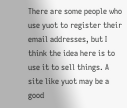There are some people who use yuot to register their email addresses, but I think the idea here is to use it to sell things. A site like yuot may be a good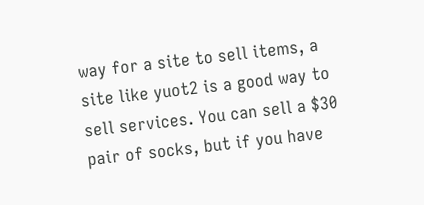way for a site to sell items, a site like yuot2 is a good way to sell services. You can sell a $30 pair of socks, but if you have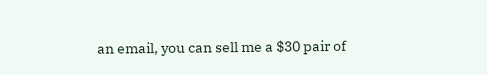an email, you can sell me a $30 pair of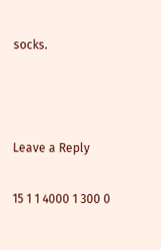socks.



Leave a Reply

15 1 1 4000 1 300 0